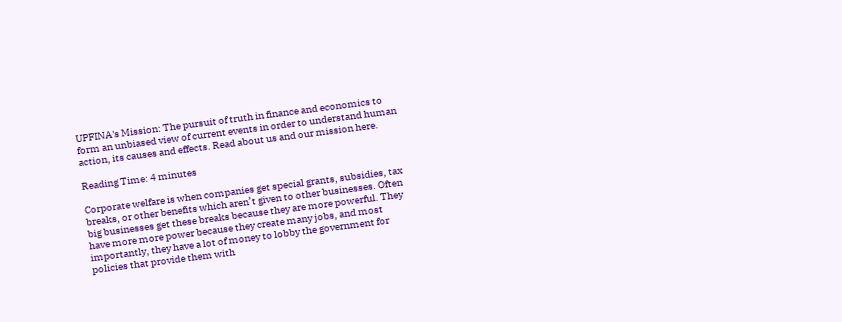UPFINA's Mission: The pursuit of truth in finance and economics to form an unbiased view of current events in order to understand human action, its causes and effects. Read about us and our mission here.

Reading Time: 4 minutes

Corporate welfare is when companies get special grants, subsidies, tax breaks, or other benefits which aren’t given to other businesses. Often big businesses get these breaks because they are more powerful. They have more more power because they create many jobs, and most importantly, they have a lot of money to lobby the government for policies that provide them with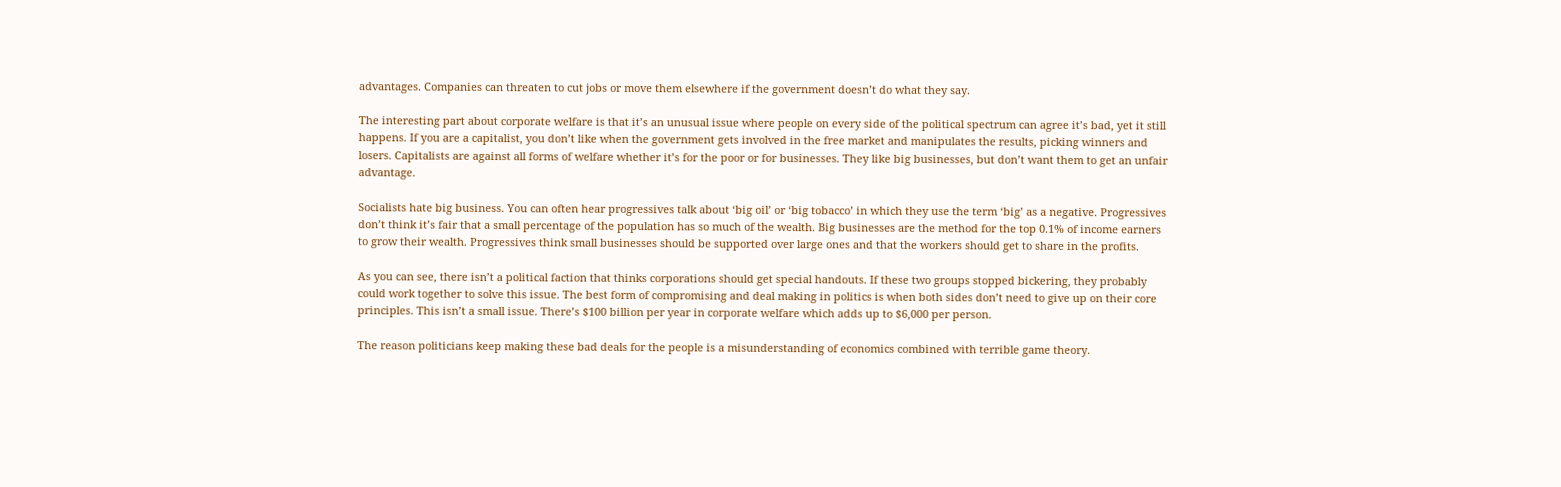advantages. Companies can threaten to cut jobs or move them elsewhere if the government doesn’t do what they say.

The interesting part about corporate welfare is that it’s an unusual issue where people on every side of the political spectrum can agree it’s bad, yet it still happens. If you are a capitalist, you don’t like when the government gets involved in the free market and manipulates the results, picking winners and losers. Capitalists are against all forms of welfare whether it’s for the poor or for businesses. They like big businesses, but don’t want them to get an unfair advantage.

Socialists hate big business. You can often hear progressives talk about ‘big oil’ or ‘big tobacco’ in which they use the term ‘big’ as a negative. Progressives don’t think it’s fair that a small percentage of the population has so much of the wealth. Big businesses are the method for the top 0.1% of income earners to grow their wealth. Progressives think small businesses should be supported over large ones and that the workers should get to share in the profits.

As you can see, there isn’t a political faction that thinks corporations should get special handouts. If these two groups stopped bickering, they probably could work together to solve this issue. The best form of compromising and deal making in politics is when both sides don’t need to give up on their core principles. This isn’t a small issue. There’s $100 billion per year in corporate welfare which adds up to $6,000 per person.

The reason politicians keep making these bad deals for the people is a misunderstanding of economics combined with terrible game theory.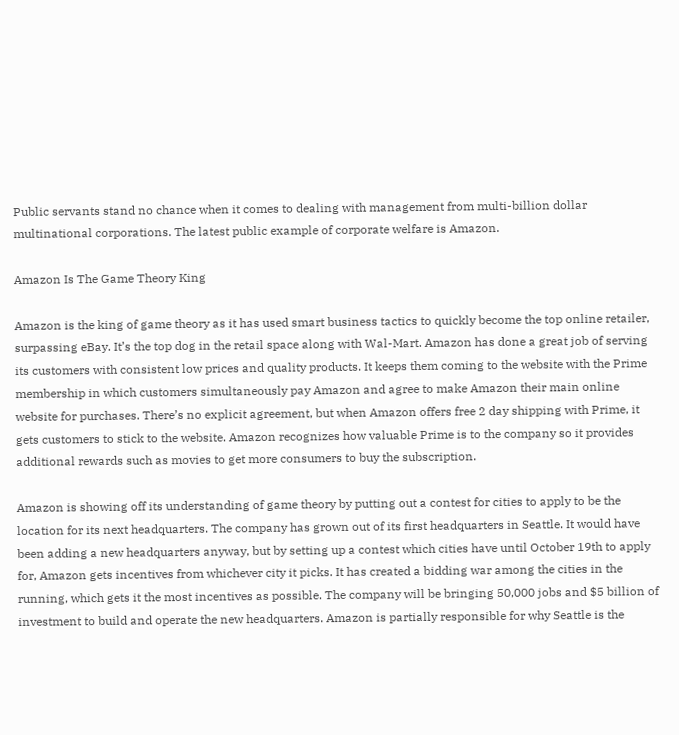Public servants stand no chance when it comes to dealing with management from multi-billion dollar multinational corporations. The latest public example of corporate welfare is Amazon.

Amazon Is The Game Theory King

Amazon is the king of game theory as it has used smart business tactics to quickly become the top online retailer, surpassing eBay. It’s the top dog in the retail space along with Wal-Mart. Amazon has done a great job of serving its customers with consistent low prices and quality products. It keeps them coming to the website with the Prime membership in which customers simultaneously pay Amazon and agree to make Amazon their main online website for purchases. There’s no explicit agreement, but when Amazon offers free 2 day shipping with Prime, it gets customers to stick to the website. Amazon recognizes how valuable Prime is to the company so it provides additional rewards such as movies to get more consumers to buy the subscription.

Amazon is showing off its understanding of game theory by putting out a contest for cities to apply to be the location for its next headquarters. The company has grown out of its first headquarters in Seattle. It would have been adding a new headquarters anyway, but by setting up a contest which cities have until October 19th to apply for, Amazon gets incentives from whichever city it picks. It has created a bidding war among the cities in the running, which gets it the most incentives as possible. The company will be bringing 50,000 jobs and $5 billion of investment to build and operate the new headquarters. Amazon is partially responsible for why Seattle is the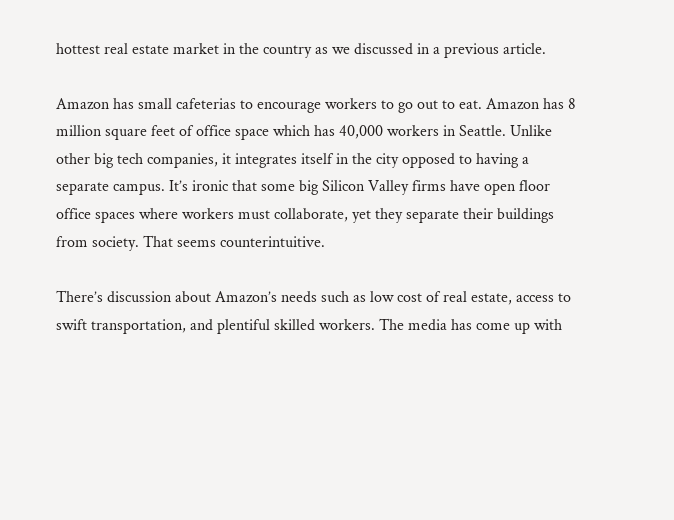hottest real estate market in the country as we discussed in a previous article.

Amazon has small cafeterias to encourage workers to go out to eat. Amazon has 8 million square feet of office space which has 40,000 workers in Seattle. Unlike other big tech companies, it integrates itself in the city opposed to having a separate campus. It’s ironic that some big Silicon Valley firms have open floor office spaces where workers must collaborate, yet they separate their buildings from society. That seems counterintuitive.

There’s discussion about Amazon’s needs such as low cost of real estate, access to swift transportation, and plentiful skilled workers. The media has come up with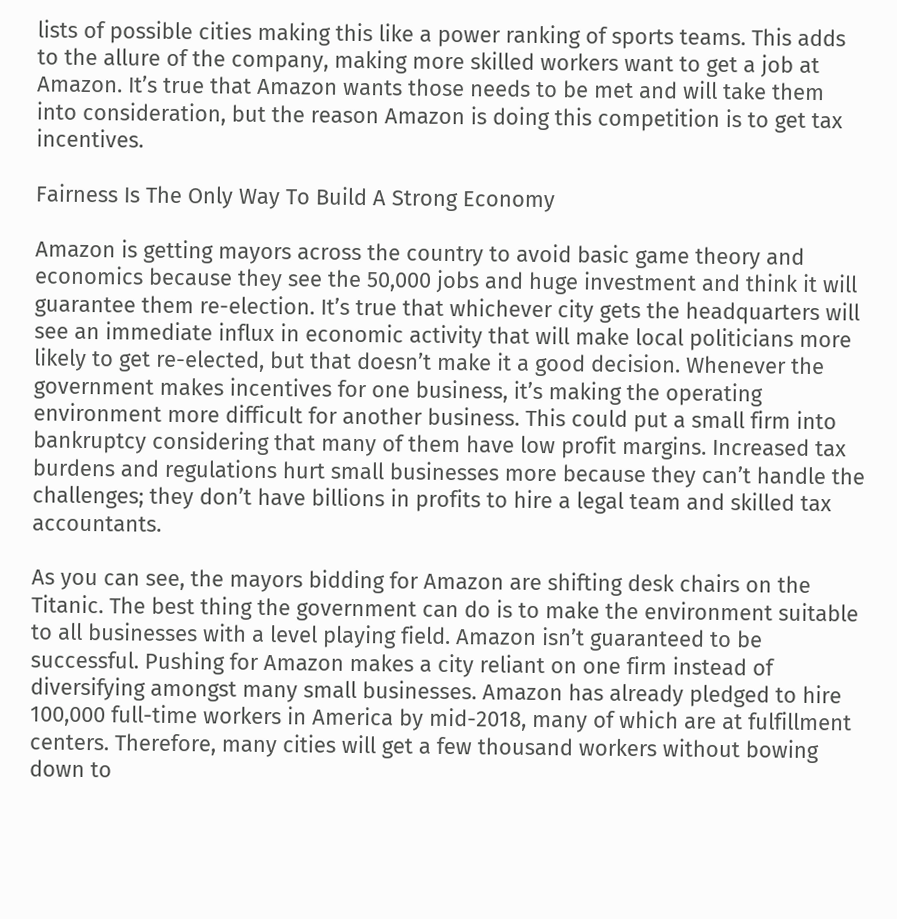lists of possible cities making this like a power ranking of sports teams. This adds to the allure of the company, making more skilled workers want to get a job at Amazon. It’s true that Amazon wants those needs to be met and will take them into consideration, but the reason Amazon is doing this competition is to get tax incentives.

Fairness Is The Only Way To Build A Strong Economy

Amazon is getting mayors across the country to avoid basic game theory and economics because they see the 50,000 jobs and huge investment and think it will guarantee them re-election. It’s true that whichever city gets the headquarters will see an immediate influx in economic activity that will make local politicians more likely to get re-elected, but that doesn’t make it a good decision. Whenever the government makes incentives for one business, it’s making the operating environment more difficult for another business. This could put a small firm into bankruptcy considering that many of them have low profit margins. Increased tax burdens and regulations hurt small businesses more because they can’t handle the challenges; they don’t have billions in profits to hire a legal team and skilled tax accountants.

As you can see, the mayors bidding for Amazon are shifting desk chairs on the Titanic. The best thing the government can do is to make the environment suitable to all businesses with a level playing field. Amazon isn’t guaranteed to be successful. Pushing for Amazon makes a city reliant on one firm instead of diversifying amongst many small businesses. Amazon has already pledged to hire 100,000 full-time workers in America by mid-2018, many of which are at fulfillment centers. Therefore, many cities will get a few thousand workers without bowing down to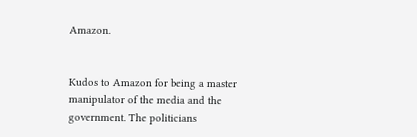Amazon.


Kudos to Amazon for being a master manipulator of the media and the government. The politicians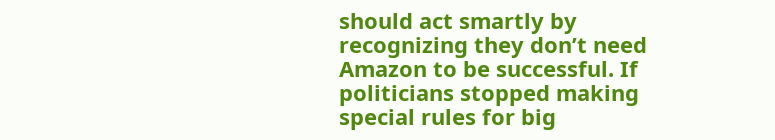should act smartly by recognizing they don’t need Amazon to be successful. If politicians stopped making special rules for big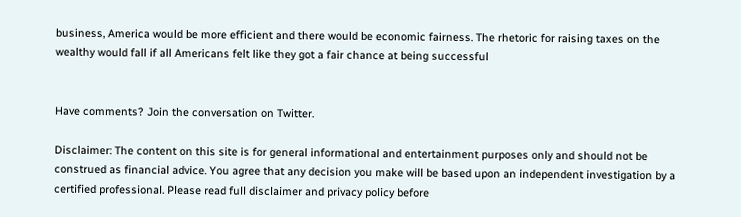business, America would be more efficient and there would be economic fairness. The rhetoric for raising taxes on the wealthy would fall if all Americans felt like they got a fair chance at being successful


Have comments? Join the conversation on Twitter.

Disclaimer: The content on this site is for general informational and entertainment purposes only and should not be construed as financial advice. You agree that any decision you make will be based upon an independent investigation by a certified professional. Please read full disclaimer and privacy policy before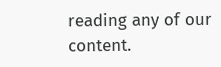reading any of our content.